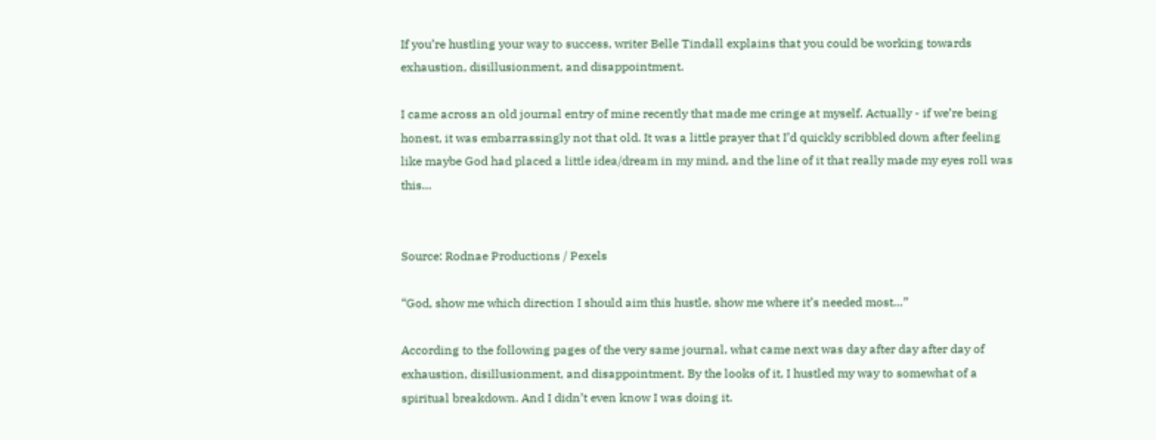If you’re hustling your way to success, writer Belle Tindall explains that you could be working towards exhaustion, disillusionment, and disappointment.

I came across an old journal entry of mine recently that made me cringe at myself. Actually - if we’re being honest, it was embarrassingly not that old. It was a little prayer that I’d quickly scribbled down after feeling like maybe God had placed a little idea/dream in my mind, and the line of it that really made my eyes roll was this…


Source: Rodnae Productions / Pexels

“God, show me which direction I should aim this hustle, show me where it’s needed most…”

According to the following pages of the very same journal, what came next was day after day after day of exhaustion, disillusionment, and disappointment. By the looks of it, I hustled my way to somewhat of a spiritual breakdown. And I didn’t even know I was doing it.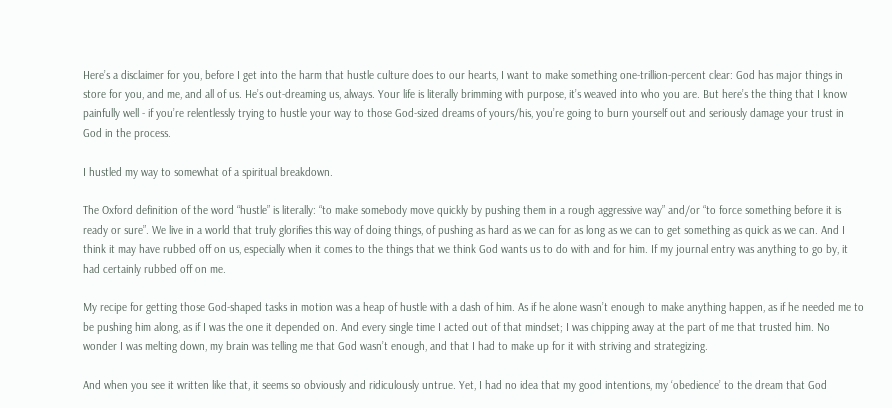Here’s a disclaimer for you, before I get into the harm that hustle culture does to our hearts, I want to make something one-trillion-percent clear: God has major things in store for you, and me, and all of us. He’s out-dreaming us, always. Your life is literally brimming with purpose, it’s weaved into who you are. But here’s the thing that I know painfully well - if you’re relentlessly trying to hustle your way to those God-sized dreams of yours/his, you’re going to burn yourself out and seriously damage your trust in God in the process.

I hustled my way to somewhat of a spiritual breakdown.

The Oxford definition of the word “hustle” is literally: “to make somebody move quickly by pushing them in a rough aggressive way” and/or “to force something before it is ready or sure”. We live in a world that truly glorifies this way of doing things, of pushing as hard as we can for as long as we can to get something as quick as we can. And I think it may have rubbed off on us, especially when it comes to the things that we think God wants us to do with and for him. If my journal entry was anything to go by, it had certainly rubbed off on me.

My recipe for getting those God-shaped tasks in motion was a heap of hustle with a dash of him. As if he alone wasn’t enough to make anything happen, as if he needed me to be pushing him along, as if I was the one it depended on. And every single time I acted out of that mindset; I was chipping away at the part of me that trusted him. No wonder I was melting down, my brain was telling me that God wasn’t enough, and that I had to make up for it with striving and strategizing.

And when you see it written like that, it seems so obviously and ridiculously untrue. Yet, I had no idea that my good intentions, my ‘obedience’ to the dream that God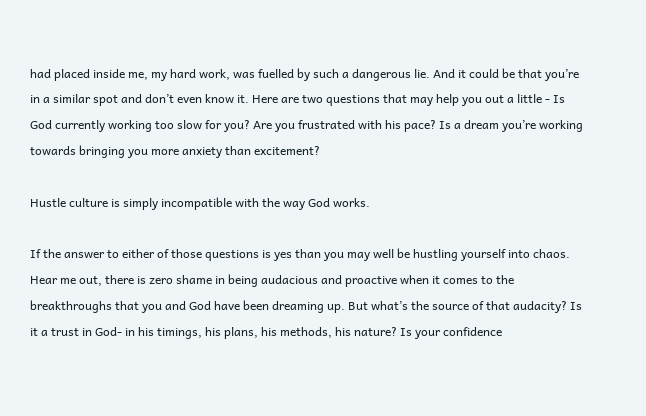had placed inside me, my hard work, was fuelled by such a dangerous lie. And it could be that you’re in a similar spot and don’t even know it. Here are two questions that may help you out a little - Is God currently working too slow for you? Are you frustrated with his pace? Is a dream you’re working towards bringing you more anxiety than excitement?

Hustle culture is simply incompatible with the way God works.

If the answer to either of those questions is yes than you may well be hustling yourself into chaos. Hear me out, there is zero shame in being audacious and proactive when it comes to the breakthroughs that you and God have been dreaming up. But what’s the source of that audacity? Is it a trust in God- in his timings, his plans, his methods, his nature? Is your confidence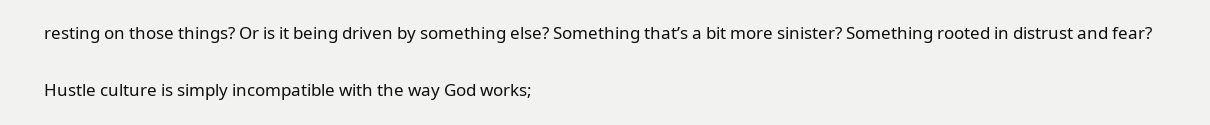resting on those things? Or is it being driven by something else? Something that’s a bit more sinister? Something rooted in distrust and fear?

Hustle culture is simply incompatible with the way God works;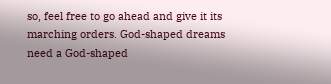so, feel free to go ahead and give it its marching orders. God-shaped dreams need a God-shaped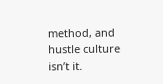method, and hustle culture isn’t it.